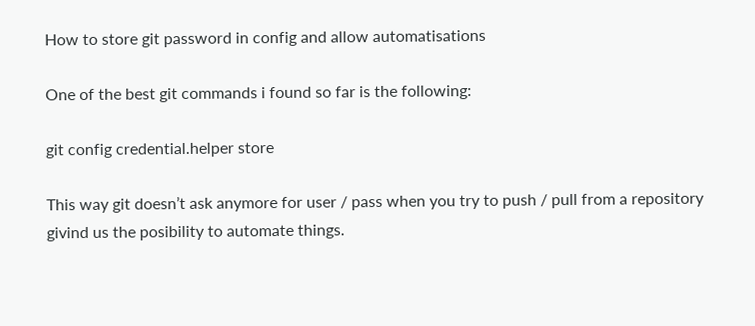How to store git password in config and allow automatisations

One of the best git commands i found so far is the following:

git config credential.helper store

This way git doesn’t ask anymore for user / pass when you try to push / pull from a repository givind us the posibility to automate things.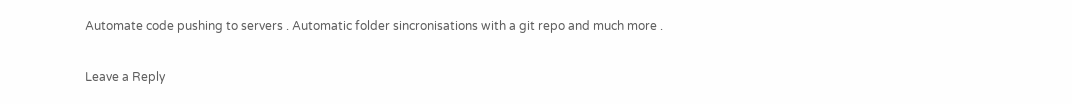Automate code pushing to servers . Automatic folder sincronisations with a git repo and much more .

Leave a Reply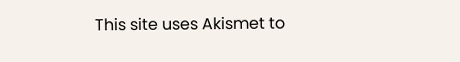This site uses Akismet to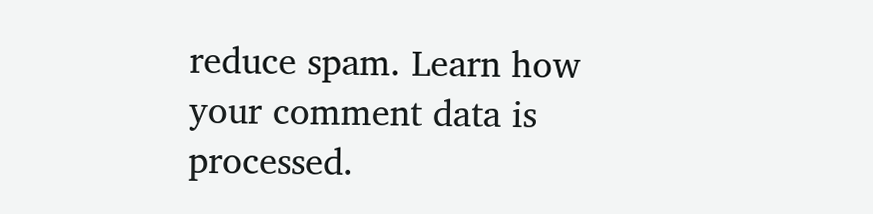reduce spam. Learn how your comment data is processed.